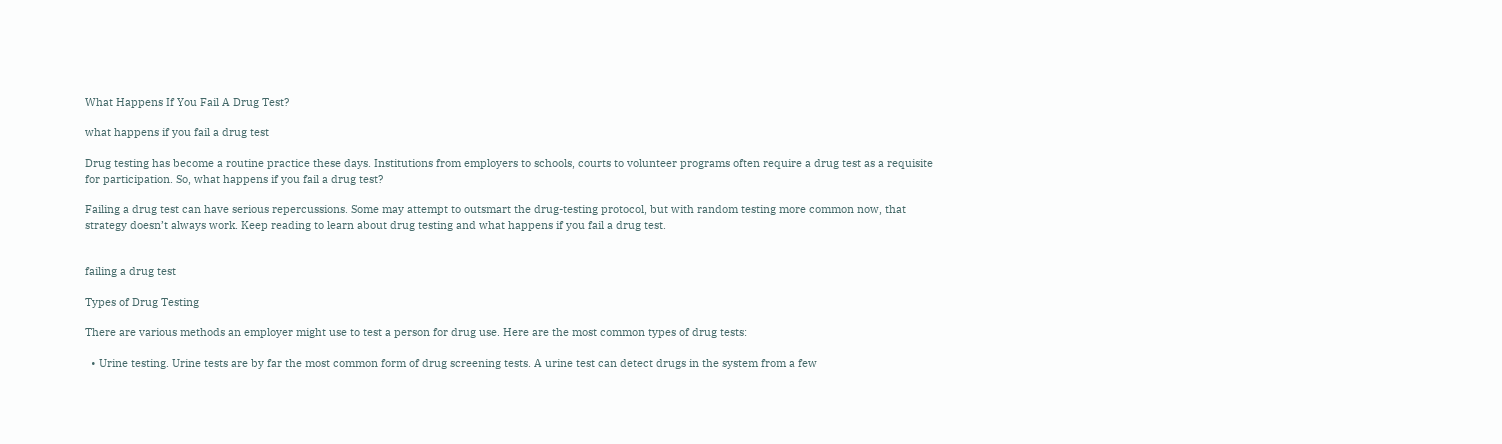What Happens If You Fail A Drug Test?

what happens if you fail a drug test

Drug testing has become a routine practice these days. Institutions from employers to schools, courts to volunteer programs often require a drug test as a requisite for participation. So, what happens if you fail a drug test?

Failing a drug test can have serious repercussions. Some may attempt to outsmart the drug-testing protocol, but with random testing more common now, that strategy doesn’t always work. Keep reading to learn about drug testing and what happens if you fail a drug test.


failing a drug test

Types of Drug Testing

There are various methods an employer might use to test a person for drug use. Here are the most common types of drug tests:

  • Urine testing. Urine tests are by far the most common form of drug screening tests. A urine test can detect drugs in the system from a few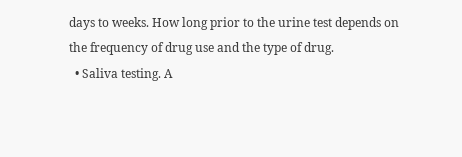days to weeks. How long prior to the urine test depends on the frequency of drug use and the type of drug.
  • Saliva testing. A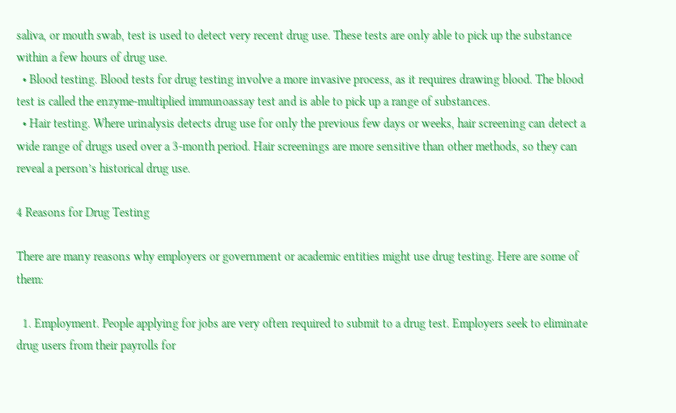saliva, or mouth swab, test is used to detect very recent drug use. These tests are only able to pick up the substance within a few hours of drug use.
  • Blood testing. Blood tests for drug testing involve a more invasive process, as it requires drawing blood. The blood test is called the enzyme-multiplied immunoassay test and is able to pick up a range of substances.
  • Hair testing. Where urinalysis detects drug use for only the previous few days or weeks, hair screening can detect a wide range of drugs used over a 3-month period. Hair screenings are more sensitive than other methods, so they can reveal a person’s historical drug use.

4 Reasons for Drug Testing

There are many reasons why employers or government or academic entities might use drug testing. Here are some of them:

  1. Employment. People applying for jobs are very often required to submit to a drug test. Employers seek to eliminate drug users from their payrolls for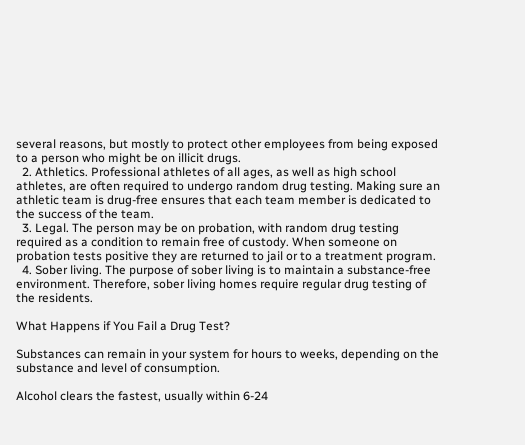several reasons, but mostly to protect other employees from being exposed to a person who might be on illicit drugs.
  2. Athletics. Professional athletes of all ages, as well as high school athletes, are often required to undergo random drug testing. Making sure an athletic team is drug-free ensures that each team member is dedicated to the success of the team.
  3. Legal. The person may be on probation, with random drug testing required as a condition to remain free of custody. When someone on probation tests positive they are returned to jail or to a treatment program.
  4. Sober living. The purpose of sober living is to maintain a substance-free environment. Therefore, sober living homes require regular drug testing of the residents.

What Happens if You Fail a Drug Test?

Substances can remain in your system for hours to weeks, depending on the substance and level of consumption.

Alcohol clears the fastest, usually within 6-24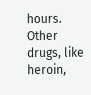hours. Other drugs, like heroin,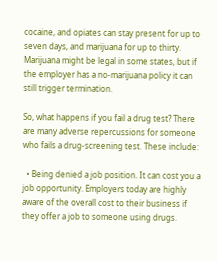cocaine, and opiates can stay present for up to seven days, and marijuana for up to thirty. Marijuana might be legal in some states, but if the employer has a no-marijuana policy it can still trigger termination.

So, what happens if you fail a drug test? There are many adverse repercussions for someone who fails a drug-screening test. These include:

  • Being denied a job position. It can cost you a job opportunity. Employers today are highly aware of the overall cost to their business if they offer a job to someone using drugs.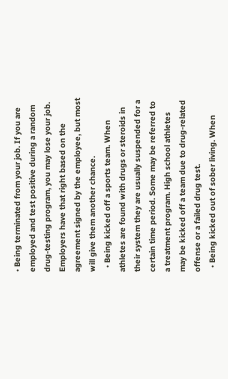• Being terminated from your job. If you are employed and test positive during a random drug-testing program, you may lose your job. Employers have that right based on the agreement signed by the employee, but most will give them another chance.
  • Being kicked off a sports team. When athletes are found with drugs or steroids in their system they are usually suspended for a certain time period. Some may be referred to a treatment program. High school athletes may be kicked off a team due to drug-related offense or a failed drug test.
  • Being kicked out of sober living. When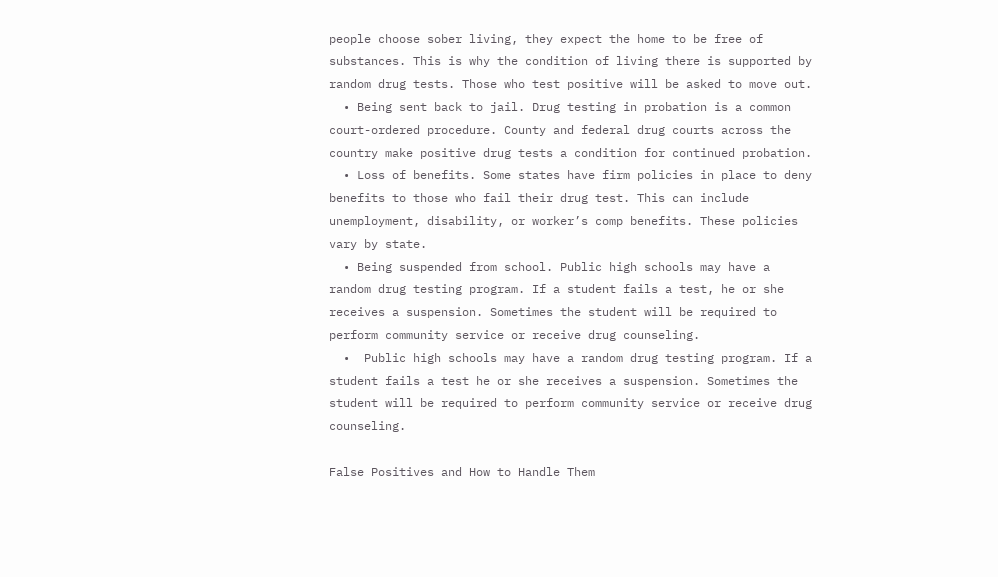people choose sober living, they expect the home to be free of substances. This is why the condition of living there is supported by random drug tests. Those who test positive will be asked to move out.
  • Being sent back to jail. Drug testing in probation is a common court-ordered procedure. County and federal drug courts across the country make positive drug tests a condition for continued probation.
  • Loss of benefits. Some states have firm policies in place to deny benefits to those who fail their drug test. This can include unemployment, disability, or worker’s comp benefits. These policies vary by state.
  • Being suspended from school. Public high schools may have a random drug testing program. If a student fails a test, he or she receives a suspension. Sometimes the student will be required to perform community service or receive drug counseling.
  •  Public high schools may have a random drug testing program. If a student fails a test he or she receives a suspension. Sometimes the student will be required to perform community service or receive drug counseling.

False Positives and How to Handle Them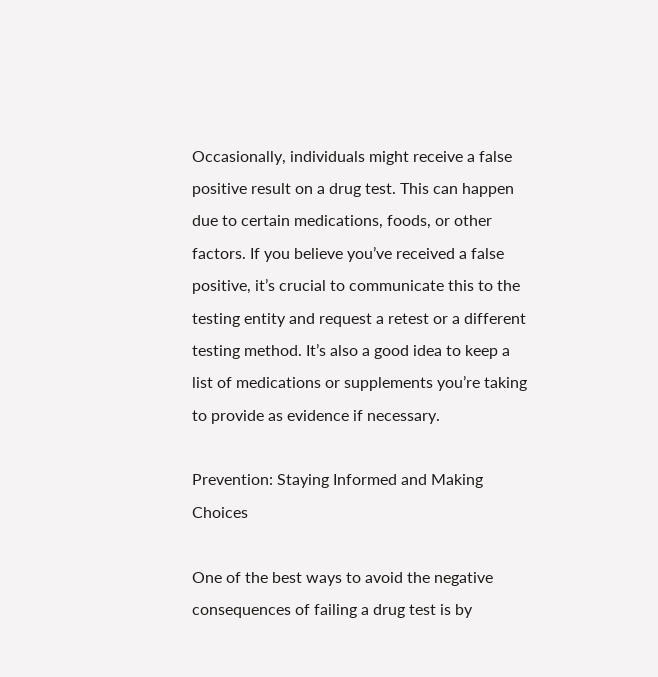Occasionally, individuals might receive a false positive result on a drug test. This can happen due to certain medications, foods, or other factors. If you believe you’ve received a false positive, it’s crucial to communicate this to the testing entity and request a retest or a different testing method. It’s also a good idea to keep a list of medications or supplements you’re taking to provide as evidence if necessary.

Prevention: Staying Informed and Making Choices

One of the best ways to avoid the negative consequences of failing a drug test is by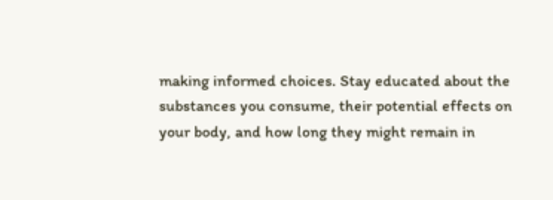making informed choices. Stay educated about the substances you consume, their potential effects on your body, and how long they might remain in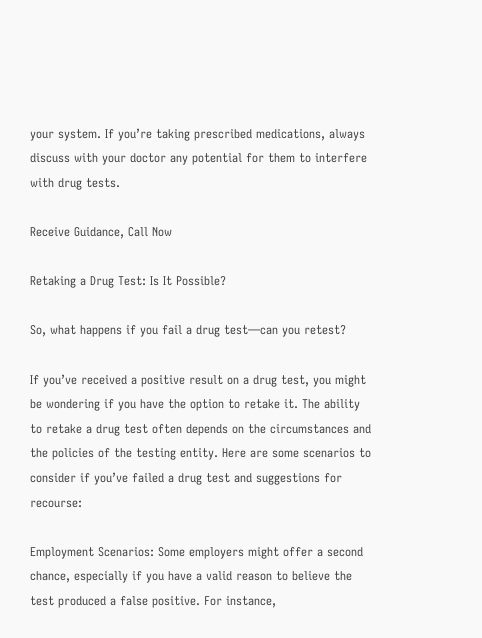your system. If you’re taking prescribed medications, always discuss with your doctor any potential for them to interfere with drug tests.

Receive Guidance, Call Now

Retaking a Drug Test: Is It Possible?

So, what happens if you fail a drug test—can you retest?

If you’ve received a positive result on a drug test, you might be wondering if you have the option to retake it. The ability to retake a drug test often depends on the circumstances and the policies of the testing entity. Here are some scenarios to consider if you’ve failed a drug test and suggestions for recourse:

Employment Scenarios: Some employers might offer a second chance, especially if you have a valid reason to believe the test produced a false positive. For instance,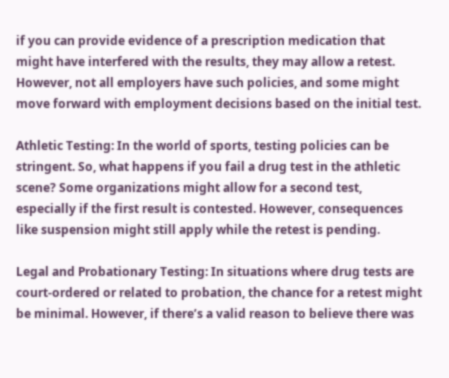if you can provide evidence of a prescription medication that might have interfered with the results, they may allow a retest. However, not all employers have such policies, and some might move forward with employment decisions based on the initial test.

Athletic Testing: In the world of sports, testing policies can be stringent. So, what happens if you fail a drug test in the athletic scene? Some organizations might allow for a second test, especially if the first result is contested. However, consequences like suspension might still apply while the retest is pending.

Legal and Probationary Testing: In situations where drug tests are court-ordered or related to probation, the chance for a retest might be minimal. However, if there’s a valid reason to believe there was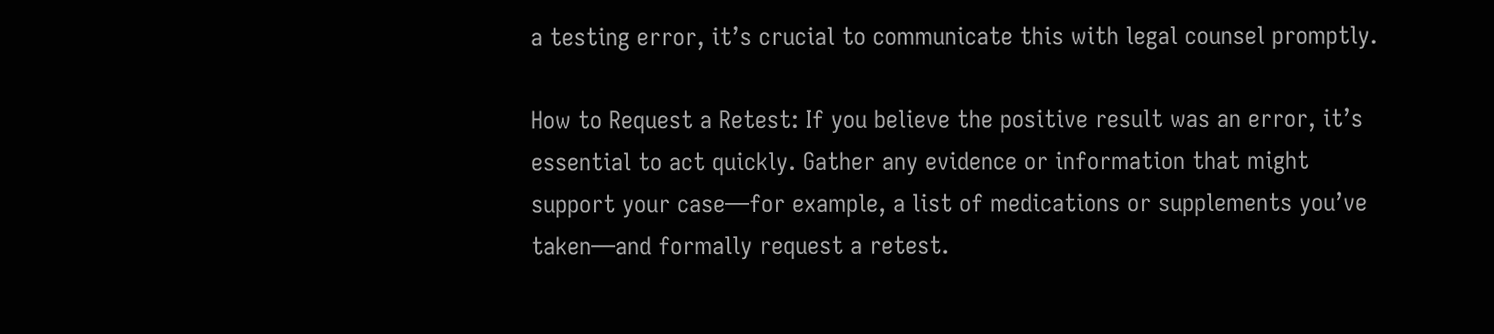a testing error, it’s crucial to communicate this with legal counsel promptly.

How to Request a Retest: If you believe the positive result was an error, it’s essential to act quickly. Gather any evidence or information that might support your case—for example, a list of medications or supplements you’ve taken—and formally request a retest.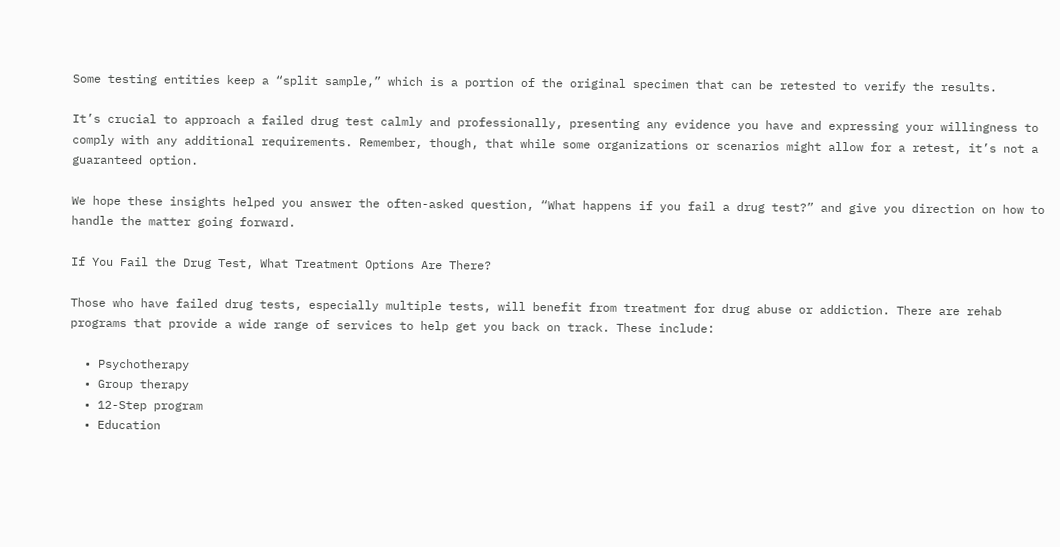Some testing entities keep a “split sample,” which is a portion of the original specimen that can be retested to verify the results.

It’s crucial to approach a failed drug test calmly and professionally, presenting any evidence you have and expressing your willingness to comply with any additional requirements. Remember, though, that while some organizations or scenarios might allow for a retest, it’s not a guaranteed option.

We hope these insights helped you answer the often-asked question, “What happens if you fail a drug test?” and give you direction on how to handle the matter going forward.

If You Fail the Drug Test, What Treatment Options Are There?

Those who have failed drug tests, especially multiple tests, will benefit from treatment for drug abuse or addiction. There are rehab programs that provide a wide range of services to help get you back on track. These include:

  • Psychotherapy
  • Group therapy
  • 12-Step program
  • Education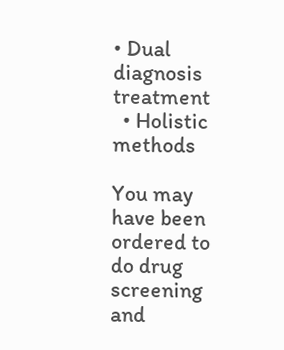• Dual diagnosis treatment
  • Holistic methods

You may have been ordered to do drug screening and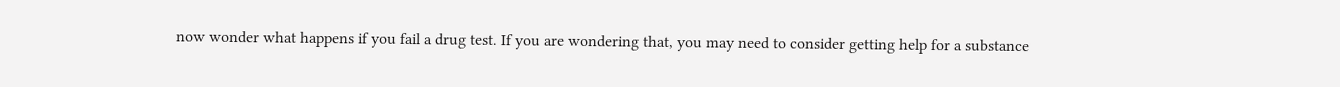now wonder what happens if you fail a drug test. If you are wondering that, you may need to consider getting help for a substance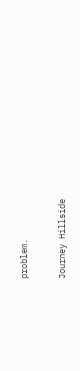problem.

Journey Hillside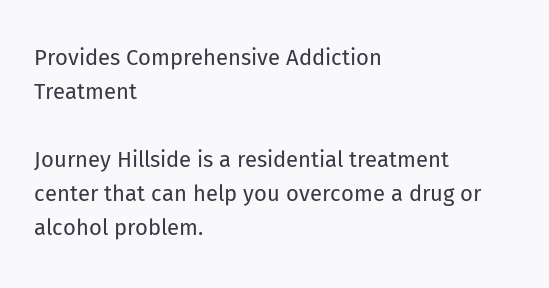Provides Comprehensive Addiction Treatment

Journey Hillside is a residential treatment center that can help you overcome a drug or alcohol problem.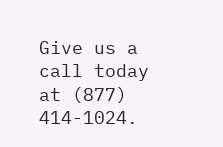Give us a call today at (877) 414-1024.